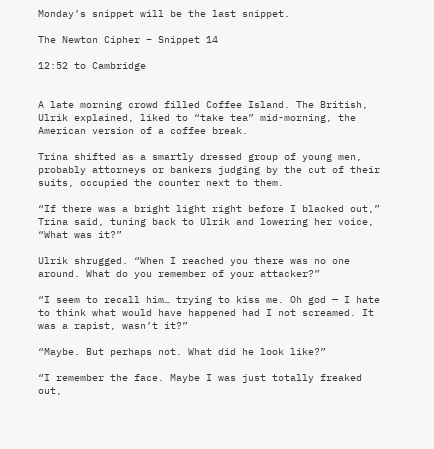Monday’s snippet will be the last snippet.

The Newton Cipher – Snippet 14

12:52 to Cambridge


A late morning crowd filled Coffee Island. The British, Ulrik explained, liked to “take tea” mid-morning, the American version of a coffee break.

Trina shifted as a smartly dressed group of young men, probably attorneys or bankers judging by the cut of their suits, occupied the counter next to them.

“If there was a bright light right before I blacked out,” Trina said, tuning back to Ulrik and lowering her voice, “What was it?”

Ulrik shrugged. “When I reached you there was no one around. What do you remember of your attacker?”

“I seem to recall him… trying to kiss me. Oh god — I hate to think what would have happened had I not screamed. It was a rapist, wasn’t it?”

“Maybe. But perhaps not. What did he look like?”

“I remember the face. Maybe I was just totally freaked out,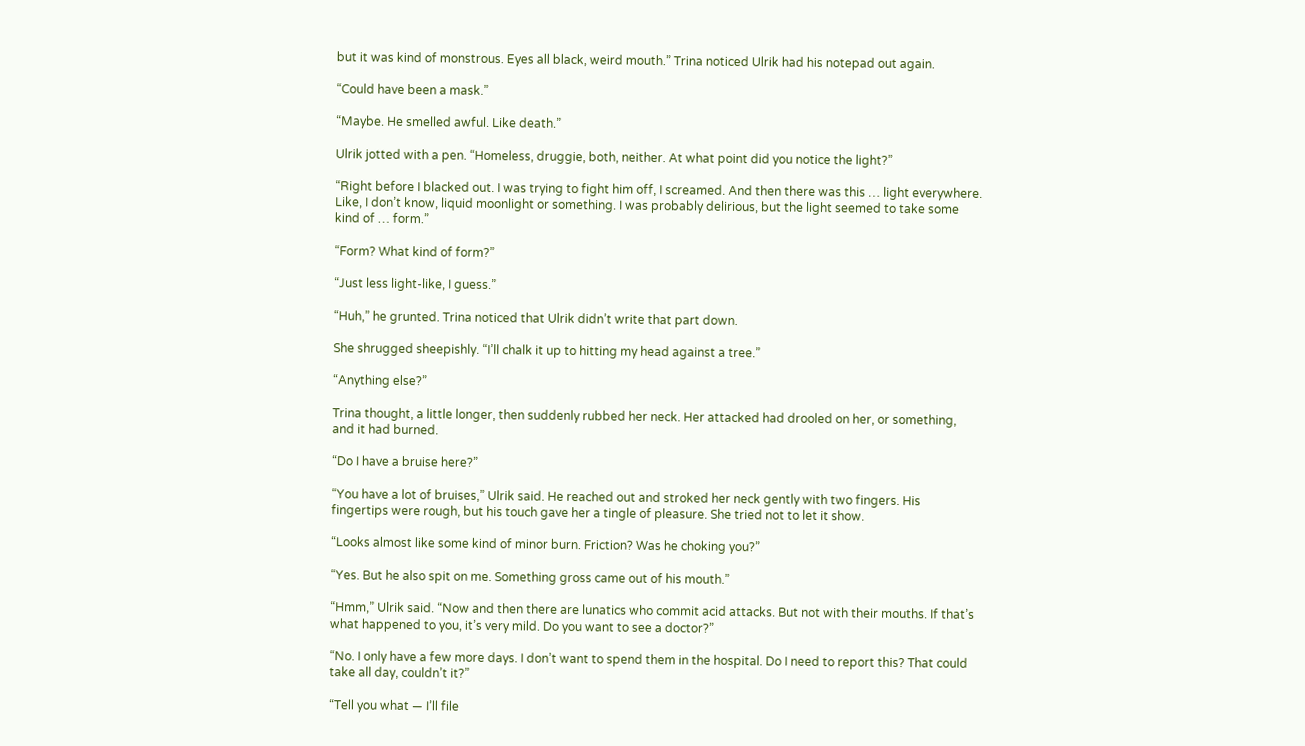but it was kind of monstrous. Eyes all black, weird mouth.” Trina noticed Ulrik had his notepad out again.

“Could have been a mask.”

“Maybe. He smelled awful. Like death.”

Ulrik jotted with a pen. “Homeless, druggie, both, neither. At what point did you notice the light?”

“Right before I blacked out. I was trying to fight him off, I screamed. And then there was this … light everywhere. Like, I don’t know, liquid moonlight or something. I was probably delirious, but the light seemed to take some kind of … form.”

“Form? What kind of form?”

“Just less light-like, I guess.”

“Huh,” he grunted. Trina noticed that Ulrik didn’t write that part down.

She shrugged sheepishly. “I’ll chalk it up to hitting my head against a tree.”

“Anything else?”

Trina thought, a little longer, then suddenly rubbed her neck. Her attacked had drooled on her, or something, and it had burned.

“Do I have a bruise here?”

“You have a lot of bruises,” Ulrik said. He reached out and stroked her neck gently with two fingers. His fingertips were rough, but his touch gave her a tingle of pleasure. She tried not to let it show.

“Looks almost like some kind of minor burn. Friction? Was he choking you?”

“Yes. But he also spit on me. Something gross came out of his mouth.”

“Hmm,” Ulrik said. “Now and then there are lunatics who commit acid attacks. But not with their mouths. If that’s what happened to you, it’s very mild. Do you want to see a doctor?”

“No. I only have a few more days. I don’t want to spend them in the hospital. Do I need to report this? That could take all day, couldn’t it?”

“Tell you what — I’ll file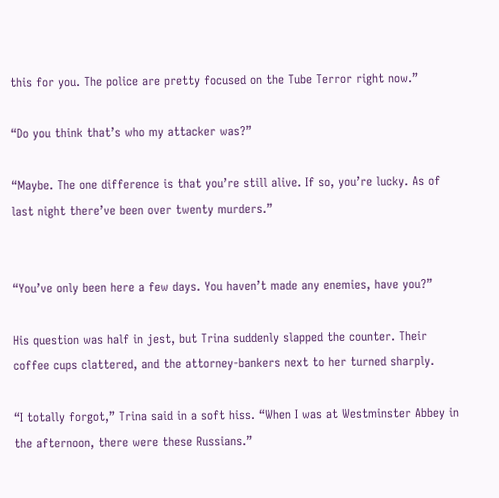this for you. The police are pretty focused on the Tube Terror right now.”

“Do you think that’s who my attacker was?”

“Maybe. The one difference is that you’re still alive. If so, you’re lucky. As of last night there’ve been over twenty murders.”


“You’ve only been here a few days. You haven’t made any enemies, have you?”

His question was half in jest, but Trina suddenly slapped the counter. Their coffee cups clattered, and the attorney-bankers next to her turned sharply.

“I totally forgot,” Trina said in a soft hiss. “When I was at Westminster Abbey in the afternoon, there were these Russians.”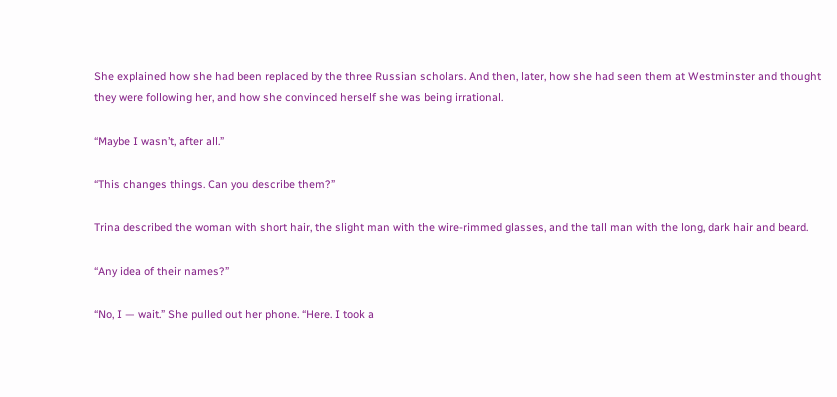She explained how she had been replaced by the three Russian scholars. And then, later, how she had seen them at Westminster and thought they were following her, and how she convinced herself she was being irrational.

“Maybe I wasn’t, after all.”

“This changes things. Can you describe them?”

Trina described the woman with short hair, the slight man with the wire-rimmed glasses, and the tall man with the long, dark hair and beard.

“Any idea of their names?”

“No, I — wait.” She pulled out her phone. “Here. I took a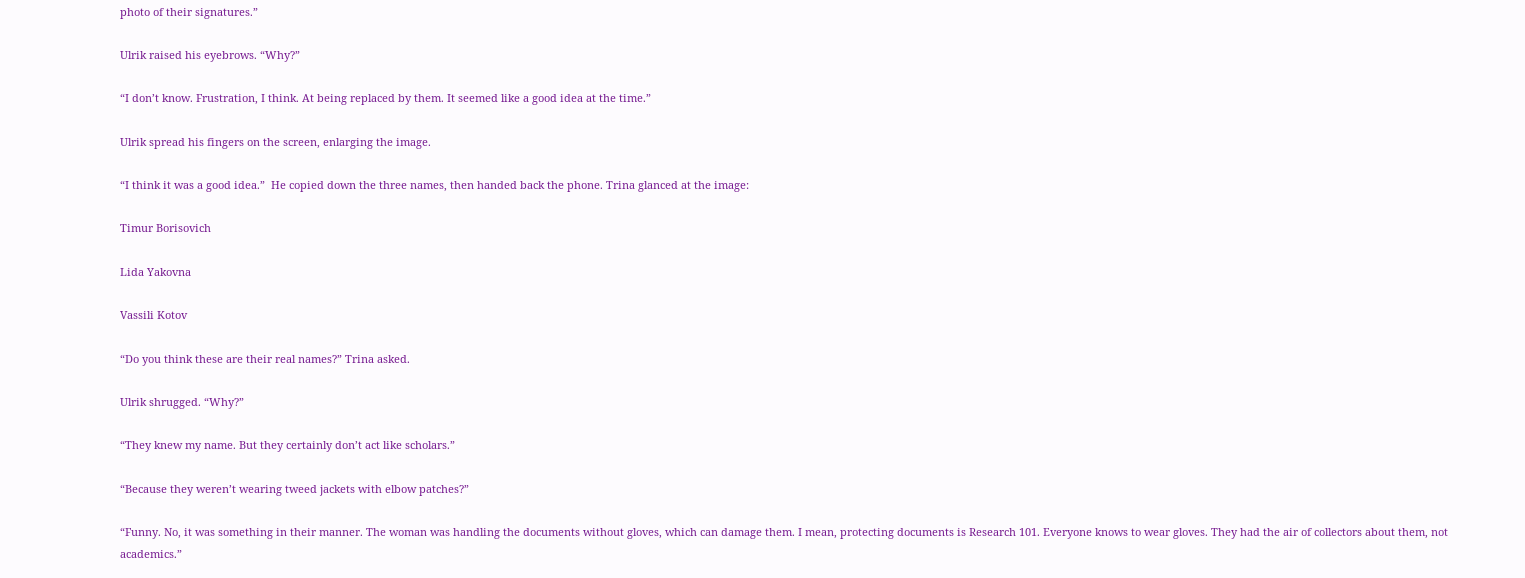photo of their signatures.”

Ulrik raised his eyebrows. “Why?”

“I don’t know. Frustration, I think. At being replaced by them. It seemed like a good idea at the time.”

Ulrik spread his fingers on the screen, enlarging the image.

“I think it was a good idea.”  He copied down the three names, then handed back the phone. Trina glanced at the image:

Timur Borisovich

Lida Yakovna

Vassili Kotov

“Do you think these are their real names?” Trina asked.

Ulrik shrugged. “Why?”

“They knew my name. But they certainly don’t act like scholars.”

“Because they weren’t wearing tweed jackets with elbow patches?”

“Funny. No, it was something in their manner. The woman was handling the documents without gloves, which can damage them. I mean, protecting documents is Research 101. Everyone knows to wear gloves. They had the air of collectors about them, not academics.”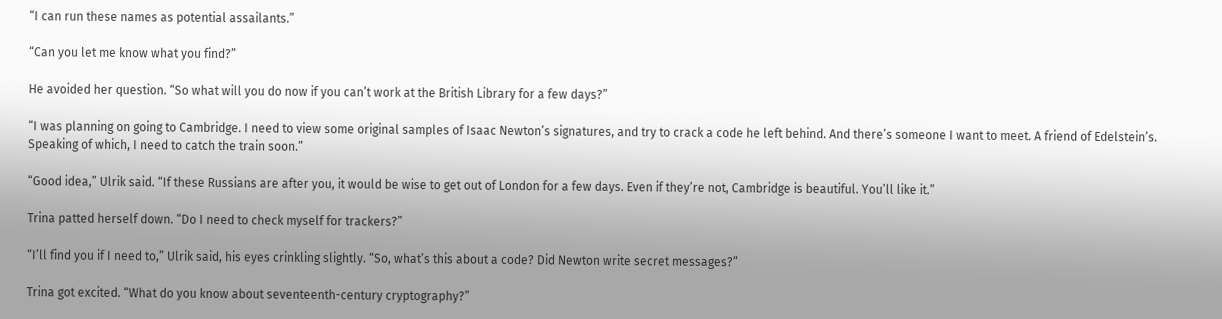“I can run these names as potential assailants.”

“Can you let me know what you find?”

He avoided her question. “So what will you do now if you can’t work at the British Library for a few days?”

“I was planning on going to Cambridge. I need to view some original samples of Isaac Newton’s signatures, and try to crack a code he left behind. And there’s someone I want to meet. A friend of Edelstein’s. Speaking of which, I need to catch the train soon.”

“Good idea,” Ulrik said. “If these Russians are after you, it would be wise to get out of London for a few days. Even if they’re not, Cambridge is beautiful. You’ll like it.”

Trina patted herself down. “Do I need to check myself for trackers?”

“I’ll find you if I need to,” Ulrik said, his eyes crinkling slightly. “So, what’s this about a code? Did Newton write secret messages?”

Trina got excited. “What do you know about seventeenth-century cryptography?”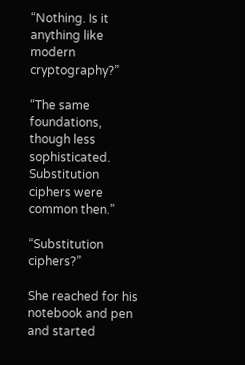“Nothing. Is it anything like modern cryptography?”

“The same foundations, though less sophisticated. Substitution ciphers were common then.”

“Substitution ciphers?”

She reached for his notebook and pen and started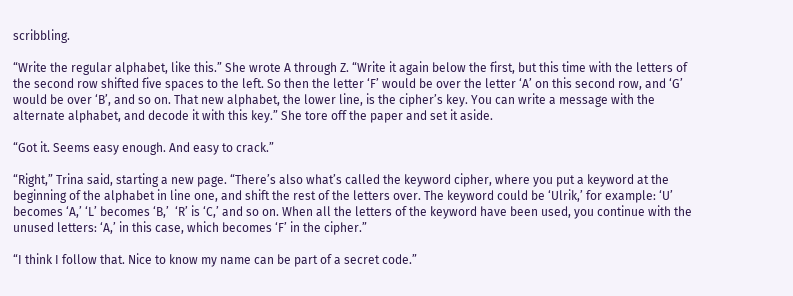scribbling.

“Write the regular alphabet, like this.” She wrote A through Z. “Write it again below the first, but this time with the letters of the second row shifted five spaces to the left. So then the letter ‘F’ would be over the letter ‘A’ on this second row, and ‘G’ would be over ‘B’, and so on. That new alphabet, the lower line, is the cipher’s key. You can write a message with the alternate alphabet, and decode it with this key.” She tore off the paper and set it aside.

“Got it. Seems easy enough. And easy to crack.”

“Right,” Trina said, starting a new page. “There’s also what’s called the keyword cipher, where you put a keyword at the beginning of the alphabet in line one, and shift the rest of the letters over. The keyword could be ‘Ulrik,’ for example: ‘U’ becomes ‘A,’ ‘L’ becomes ‘B,’  ‘R’ is ‘C,’ and so on. When all the letters of the keyword have been used, you continue with the unused letters: ‘A,’ in this case, which becomes ‘F’ in the cipher.”

“I think I follow that. Nice to know my name can be part of a secret code.”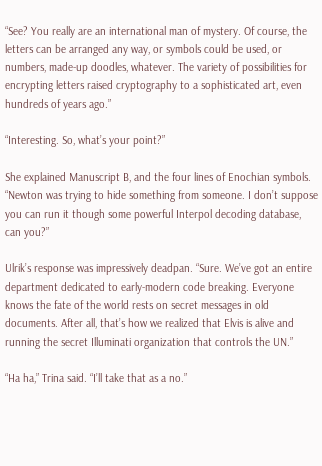“See? You really are an international man of mystery. Of course, the letters can be arranged any way, or symbols could be used, or numbers, made-up doodles, whatever. The variety of possibilities for encrypting letters raised cryptography to a sophisticated art, even hundreds of years ago.”

“Interesting. So, what’s your point?”

She explained Manuscript B, and the four lines of Enochian symbols. “Newton was trying to hide something from someone. I don’t suppose you can run it though some powerful Interpol decoding database, can you?”

Ulrik’s response was impressively deadpan. “Sure. We’ve got an entire department dedicated to early-modern code breaking. Everyone knows the fate of the world rests on secret messages in old documents. After all, that’s how we realized that Elvis is alive and running the secret Illuminati organization that controls the UN.”

“Ha ha,” Trina said. “I’ll take that as a no.”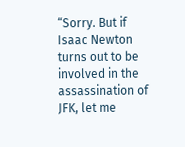“Sorry. But if Isaac Newton turns out to be involved in the assassination of JFK, let me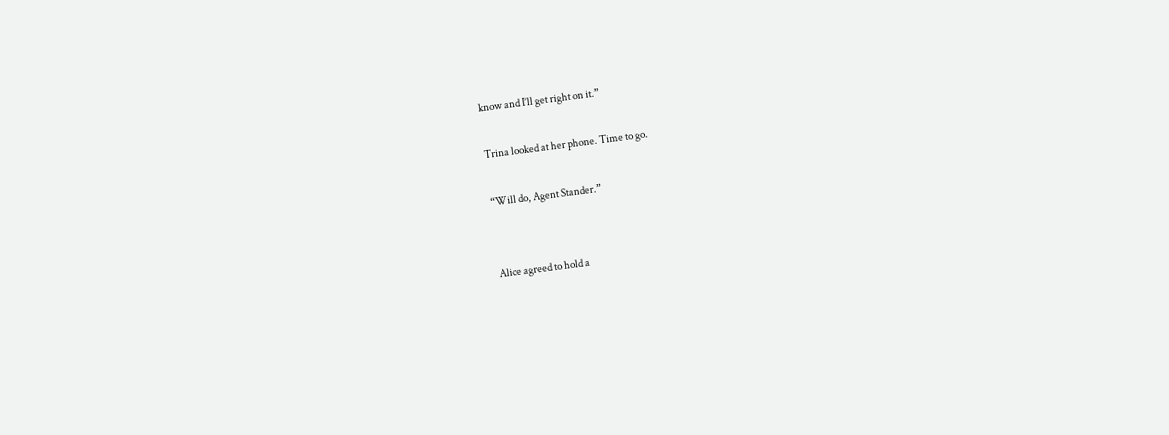know and I’ll get right on it.”

Trina looked at her phone. Time to go.

“Will do, Agent Stander.”


Alice agreed to hold a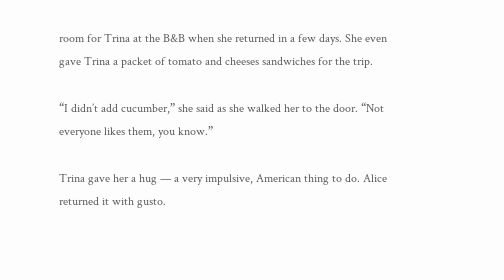room for Trina at the B&B when she returned in a few days. She even gave Trina a packet of tomato and cheeses sandwiches for the trip.

“I didn’t add cucumber,” she said as she walked her to the door. “Not everyone likes them, you know.”

Trina gave her a hug — a very impulsive, American thing to do. Alice returned it with gusto.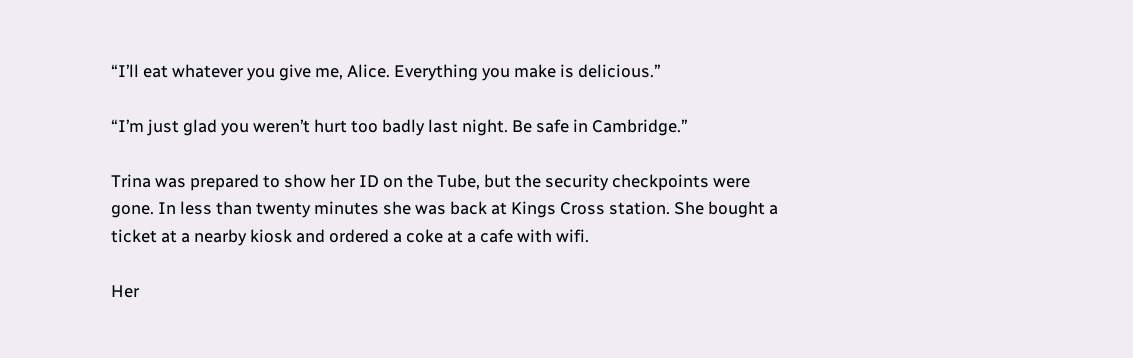“I’ll eat whatever you give me, Alice. Everything you make is delicious.”

“I’m just glad you weren’t hurt too badly last night. Be safe in Cambridge.”

Trina was prepared to show her ID on the Tube, but the security checkpoints were gone. In less than twenty minutes she was back at Kings Cross station. She bought a ticket at a nearby kiosk and ordered a coke at a cafe with wifi.

Her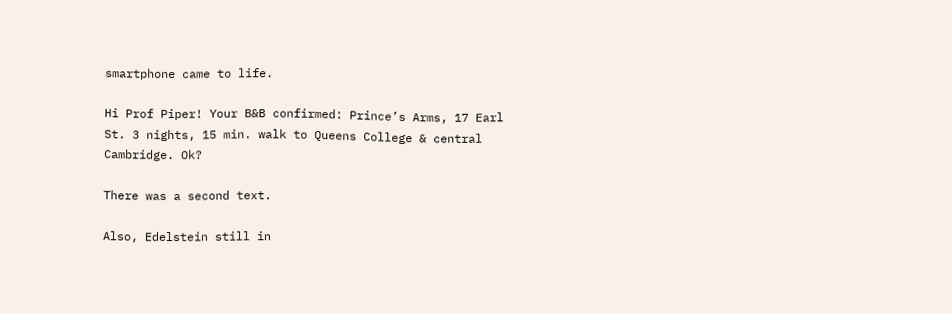smartphone came to life.

Hi Prof Piper! Your B&B confirmed: Prince’s Arms, 17 Earl St. 3 nights, 15 min. walk to Queens College & central Cambridge. Ok?

There was a second text.

Also, Edelstein still in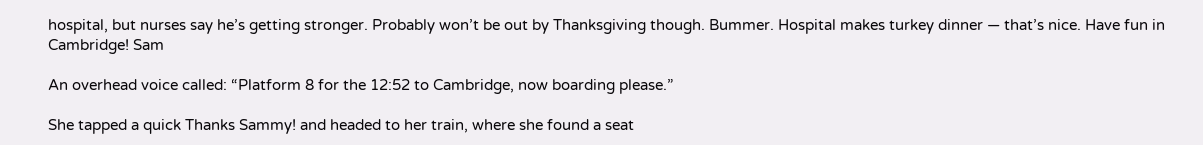hospital, but nurses say he’s getting stronger. Probably won’t be out by Thanksgiving though. Bummer. Hospital makes turkey dinner — that’s nice. Have fun in Cambridge! Sam

An overhead voice called: “Platform 8 for the 12:52 to Cambridge, now boarding please.”

She tapped a quick Thanks Sammy! and headed to her train, where she found a seat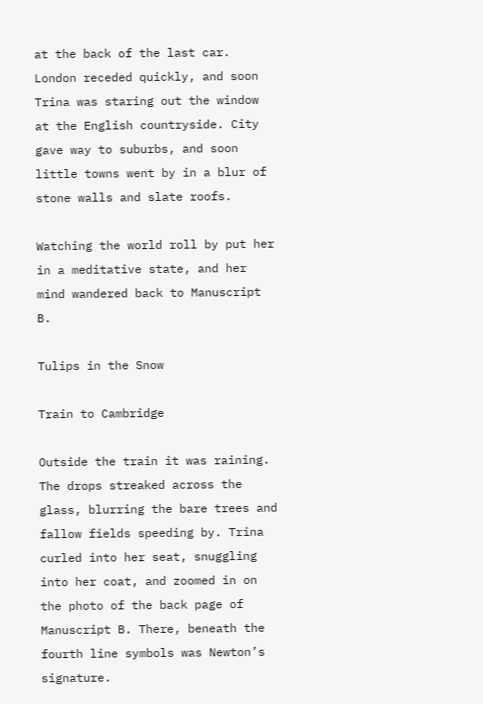at the back of the last car. London receded quickly, and soon Trina was staring out the window at the English countryside. City gave way to suburbs, and soon little towns went by in a blur of stone walls and slate roofs.

Watching the world roll by put her in a meditative state, and her mind wandered back to Manuscript B.

Tulips in the Snow

Train to Cambridge

Outside the train it was raining. The drops streaked across the glass, blurring the bare trees and fallow fields speeding by. Trina curled into her seat, snuggling into her coat, and zoomed in on the photo of the back page of Manuscript B. There, beneath the fourth line symbols was Newton’s signature.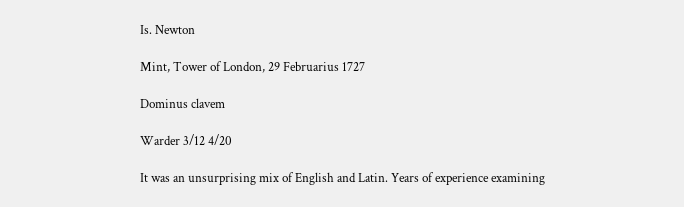Is. Newton

Mint, Tower of London, 29 Februarius 1727

Dominus clavem

Warder 3/12 4/20

It was an unsurprising mix of English and Latin. Years of experience examining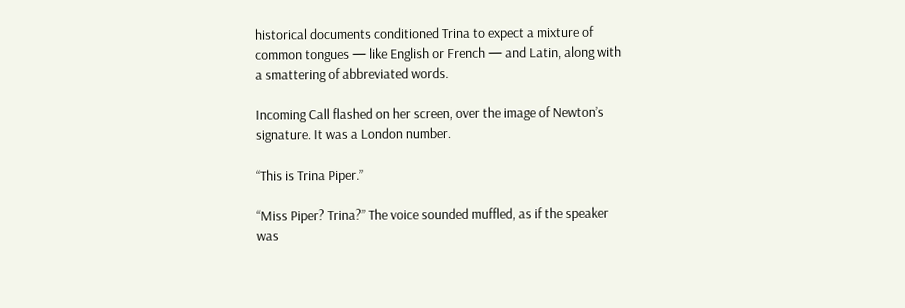historical documents conditioned Trina to expect a mixture of common tongues — like English or French — and Latin, along with a smattering of abbreviated words.

Incoming Call flashed on her screen, over the image of Newton’s signature. It was a London number.

“This is Trina Piper.”

“Miss Piper? Trina?” The voice sounded muffled, as if the speaker was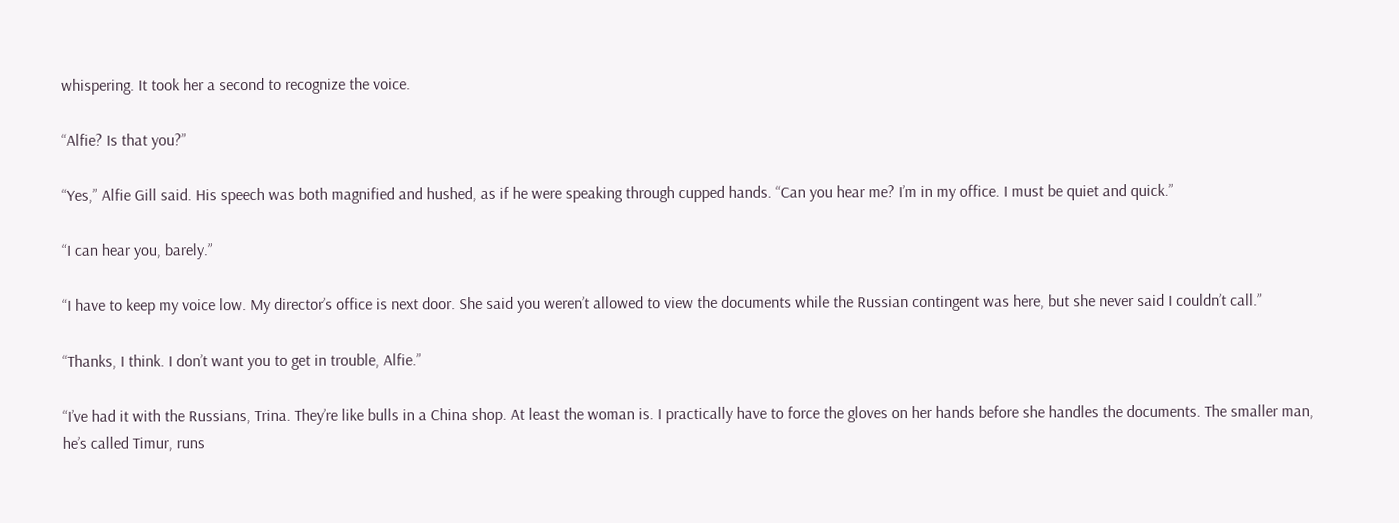whispering. It took her a second to recognize the voice.

“Alfie? Is that you?”

“Yes,” Alfie Gill said. His speech was both magnified and hushed, as if he were speaking through cupped hands. “Can you hear me? I’m in my office. I must be quiet and quick.”

“I can hear you, barely.”

“I have to keep my voice low. My director’s office is next door. She said you weren’t allowed to view the documents while the Russian contingent was here, but she never said I couldn’t call.”

“Thanks, I think. I don’t want you to get in trouble, Alfie.”

“I’ve had it with the Russians, Trina. They’re like bulls in a China shop. At least the woman is. I practically have to force the gloves on her hands before she handles the documents. The smaller man, he’s called Timur, runs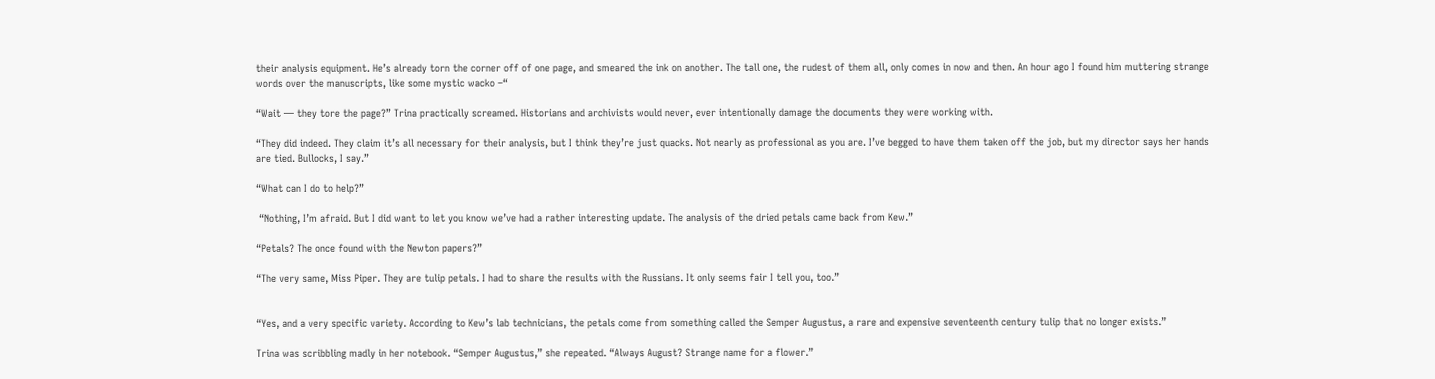their analysis equipment. He’s already torn the corner off of one page, and smeared the ink on another. The tall one, the rudest of them all, only comes in now and then. An hour ago I found him muttering strange words over the manuscripts, like some mystic wacko –“

“Wait — they tore the page?” Trina practically screamed. Historians and archivists would never, ever intentionally damage the documents they were working with.

“They did indeed. They claim it’s all necessary for their analysis, but I think they’re just quacks. Not nearly as professional as you are. I’ve begged to have them taken off the job, but my director says her hands are tied. Bullocks, I say.”

“What can I do to help?”

 “Nothing, I’m afraid. But I did want to let you know we’ve had a rather interesting update. The analysis of the dried petals came back from Kew.”

“Petals? The once found with the Newton papers?”

“The very same, Miss Piper. They are tulip petals. I had to share the results with the Russians. It only seems fair I tell you, too.”


“Yes, and a very specific variety. According to Kew’s lab technicians, the petals come from something called the Semper Augustus, a rare and expensive seventeenth century tulip that no longer exists.”

Trina was scribbling madly in her notebook. “Semper Augustus,” she repeated. “Always August? Strange name for a flower.”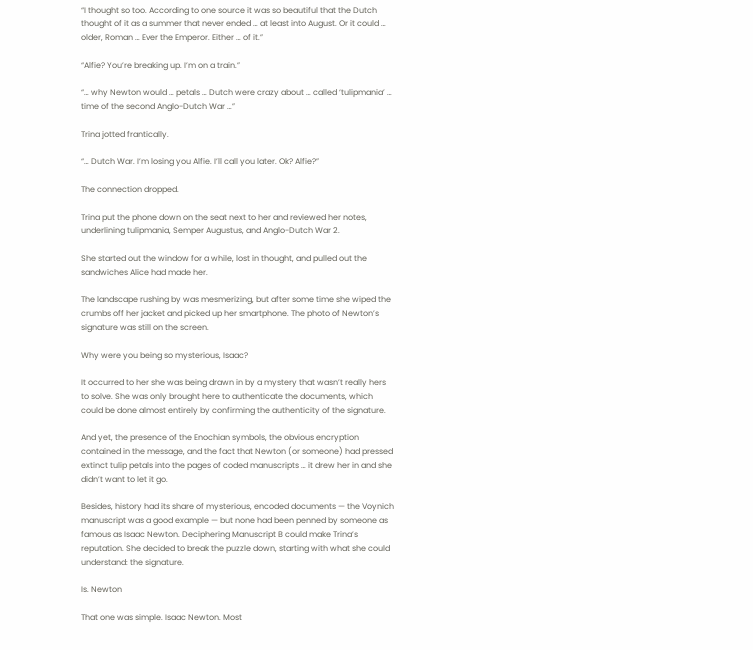“I thought so too. According to one source it was so beautiful that the Dutch thought of it as a summer that never ended … at least into August. Or it could … older, Roman … Ever the Emperor. Either … of it.”

“Alfie? You’re breaking up. I’m on a train.”

“… why Newton would … petals … Dutch were crazy about … called ‘tulipmania’ … time of the second Anglo-Dutch War …”

Trina jotted frantically.

“… Dutch War. I’m losing you Alfie. I’ll call you later. Ok? Alfie?”

The connection dropped.

Trina put the phone down on the seat next to her and reviewed her notes, underlining tulipmania, Semper Augustus, and Anglo-Dutch War 2.

She started out the window for a while, lost in thought, and pulled out the sandwiches Alice had made her.

The landscape rushing by was mesmerizing, but after some time she wiped the crumbs off her jacket and picked up her smartphone. The photo of Newton’s signature was still on the screen.

Why were you being so mysterious, Isaac?

It occurred to her she was being drawn in by a mystery that wasn’t really hers to solve. She was only brought here to authenticate the documents, which could be done almost entirely by confirming the authenticity of the signature.

And yet, the presence of the Enochian symbols, the obvious encryption contained in the message, and the fact that Newton (or someone) had pressed extinct tulip petals into the pages of coded manuscripts … it drew her in and she didn’t want to let it go.

Besides, history had its share of mysterious, encoded documents — the Voynich manuscript was a good example — but none had been penned by someone as famous as Isaac Newton. Deciphering Manuscript B could make Trina’s reputation. She decided to break the puzzle down, starting with what she could understand: the signature.

Is. Newton

That one was simple. Isaac Newton. Most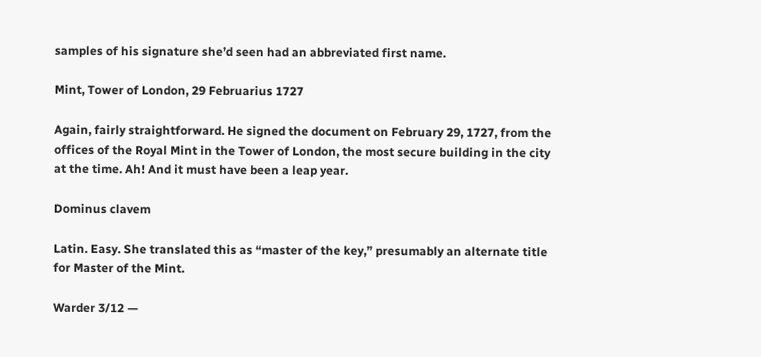samples of his signature she’d seen had an abbreviated first name.

Mint, Tower of London, 29 Februarius 1727

Again, fairly straightforward. He signed the document on February 29, 1727, from the offices of the Royal Mint in the Tower of London, the most secure building in the city at the time. Ah! And it must have been a leap year.

Dominus clavem

Latin. Easy. She translated this as “master of the key,” presumably an alternate title for Master of the Mint.

Warder 3/12 —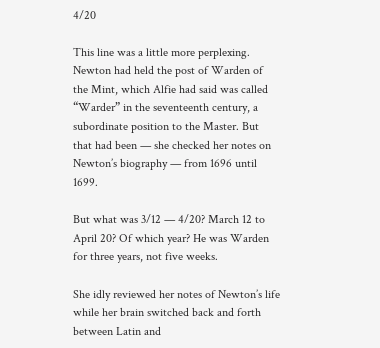4/20

This line was a little more perplexing. Newton had held the post of Warden of the Mint, which Alfie had said was called “Warder” in the seventeenth century, a subordinate position to the Master. But that had been — she checked her notes on Newton’s biography — from 1696 until 1699.

But what was 3/12 — 4/20? March 12 to April 20? Of which year? He was Warden for three years, not five weeks.

She idly reviewed her notes of Newton’s life while her brain switched back and forth between Latin and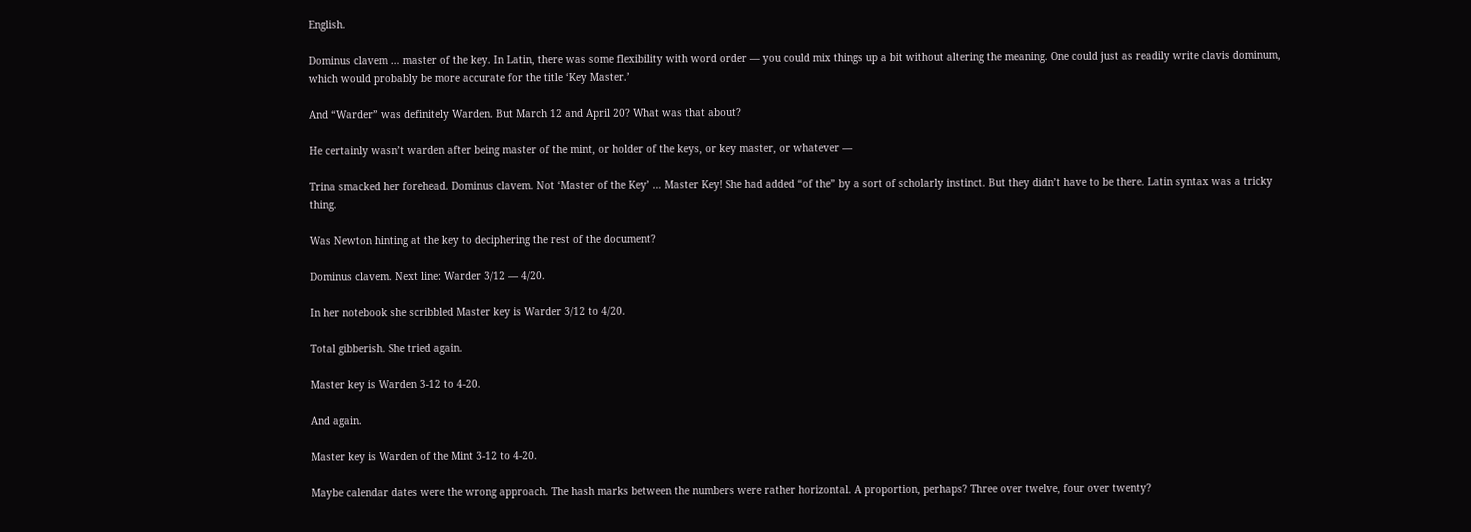English.

Dominus clavem … master of the key. In Latin, there was some flexibility with word order — you could mix things up a bit without altering the meaning. One could just as readily write clavis dominum, which would probably be more accurate for the title ‘Key Master.’

And “Warder” was definitely Warden. But March 12 and April 20? What was that about?

He certainly wasn’t warden after being master of the mint, or holder of the keys, or key master, or whatever —

Trina smacked her forehead. Dominus clavem. Not ‘Master of the Key’ … Master Key! She had added “of the” by a sort of scholarly instinct. But they didn’t have to be there. Latin syntax was a tricky thing.

Was Newton hinting at the key to deciphering the rest of the document?

Dominus clavem. Next line: Warder 3/12 — 4/20.

In her notebook she scribbled Master key is Warder 3/12 to 4/20.

Total gibberish. She tried again.

Master key is Warden 3-12 to 4-20.

And again.

Master key is Warden of the Mint 3-12 to 4-20.

Maybe calendar dates were the wrong approach. The hash marks between the numbers were rather horizontal. A proportion, perhaps? Three over twelve, four over twenty?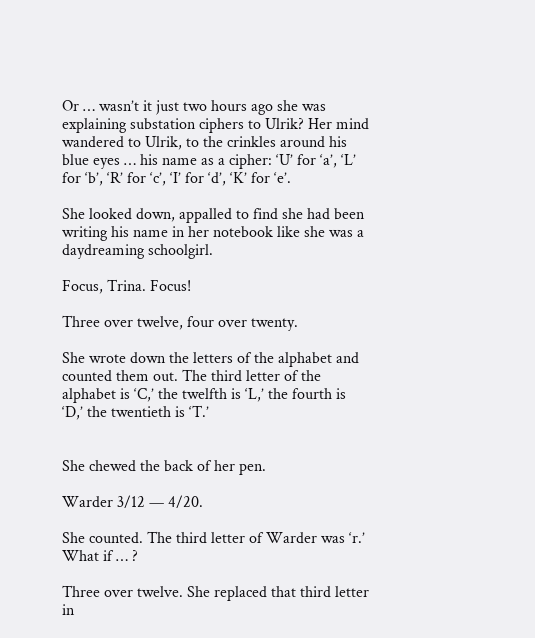Or … wasn’t it just two hours ago she was explaining substation ciphers to Ulrik? Her mind wandered to Ulrik, to the crinkles around his blue eyes … his name as a cipher: ‘U’ for ‘a’, ‘L’ for ‘b’, ‘R’ for ‘c’, ‘I’ for ‘d’, ‘K’ for ‘e’.

She looked down, appalled to find she had been writing his name in her notebook like she was a daydreaming schoolgirl.

Focus, Trina. Focus!

Three over twelve, four over twenty.

She wrote down the letters of the alphabet and counted them out. The third letter of the alphabet is ‘C,’ the twelfth is ‘L,’ the fourth is ‘D,’ the twentieth is ‘T.’


She chewed the back of her pen.

Warder 3/12 — 4/20.

She counted. The third letter of Warder was ‘r.’ What if … ?

Three over twelve. She replaced that third letter in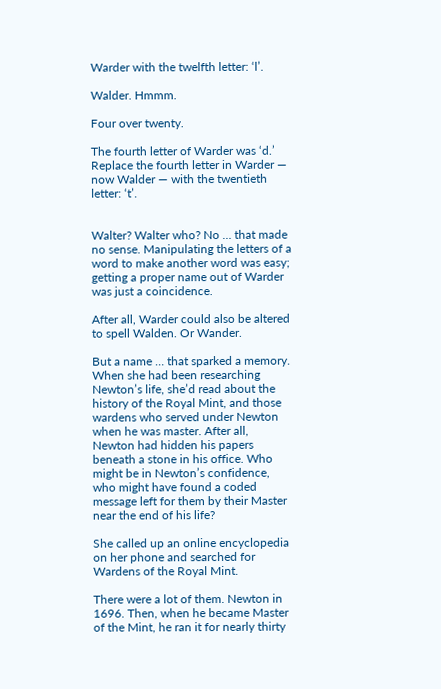Warder with the twelfth letter: ‘l’.

Walder. Hmmm.

Four over twenty.

The fourth letter of Warder was ‘d.’ Replace the fourth letter in Warder — now Walder — with the twentieth letter: ‘t’.


Walter? Walter who? No … that made no sense. Manipulating the letters of a word to make another word was easy; getting a proper name out of Warder was just a coincidence.

After all, Warder could also be altered to spell Walden. Or Wander.

But a name … that sparked a memory. When she had been researching Newton’s life, she’d read about the history of the Royal Mint, and those wardens who served under Newton when he was master. After all, Newton had hidden his papers beneath a stone in his office. Who might be in Newton’s confidence, who might have found a coded message left for them by their Master near the end of his life?

She called up an online encyclopedia on her phone and searched for Wardens of the Royal Mint.

There were a lot of them. Newton in 1696. Then, when he became Master of the Mint, he ran it for nearly thirty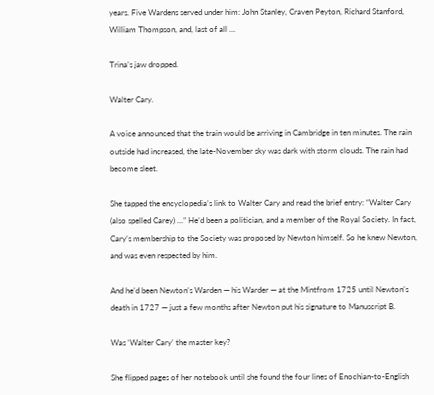years. Five Wardens served under him: John Stanley, Craven Peyton, Richard Stanford, William Thompson, and, last of all …

Trina’s jaw dropped.

Walter Cary.

A voice announced that the train would be arriving in Cambridge in ten minutes. The rain outside had increased, the late-November sky was dark with storm clouds. The rain had become sleet.

She tapped the encyclopedia’s link to Walter Cary and read the brief entry: “Walter Cary (also spelled Carey) …” He’d been a politician, and a member of the Royal Society. In fact, Cary’s membership to the Society was proposed by Newton himself. So he knew Newton, and was even respected by him.

And he’d been Newton’s Warden — his Warder — at the Mintfrom 1725 until Newton’s death in 1727 — just a few months after Newton put his signature to Manuscript B.

Was ‘Walter Cary’ the master key?

She flipped pages of her notebook until she found the four lines of Enochian-to-English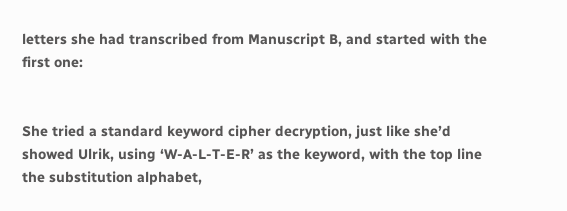letters she had transcribed from Manuscript B, and started with the first one:


She tried a standard keyword cipher decryption, just like she’d showed Ulrik, using ‘W-A-L-T-E-R’ as the keyword, with the top line the substitution alphabet,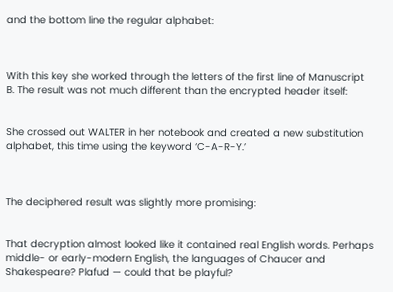and the bottom line the regular alphabet:



With this key she worked through the letters of the first line of Manuscript B. The result was not much different than the encrypted header itself:


She crossed out WALTER in her notebook and created a new substitution alphabet, this time using the keyword ‘C-A-R-Y.’



The deciphered result was slightly more promising:


That decryption almost looked like it contained real English words. Perhaps middle- or early-modern English, the languages of Chaucer and Shakespeare? Plafud — could that be playful?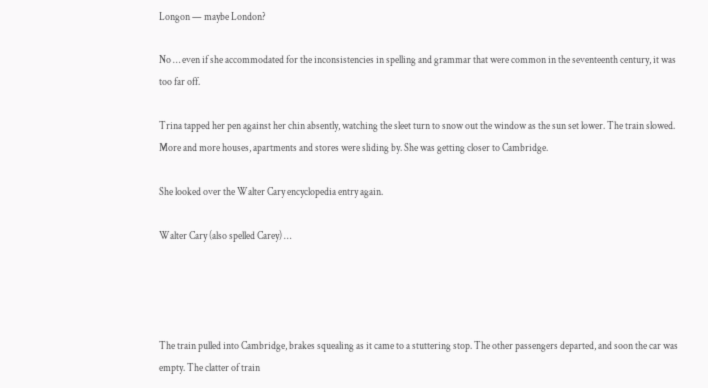Longon — maybe London?

No … even if she accommodated for the inconsistencies in spelling and grammar that were common in the seventeenth century, it was too far off.

Trina tapped her pen against her chin absently, watching the sleet turn to snow out the window as the sun set lower. The train slowed. More and more houses, apartments and stores were sliding by. She was getting closer to Cambridge.

She looked over the Walter Cary encyclopedia entry again.

Walter Cary (also spelled Carey) …




The train pulled into Cambridge, brakes squealing as it came to a stuttering stop. The other passengers departed, and soon the car was empty. The clatter of train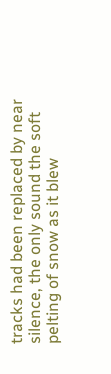tracks had been replaced by near silence, the only sound the soft pelting of snow as it blew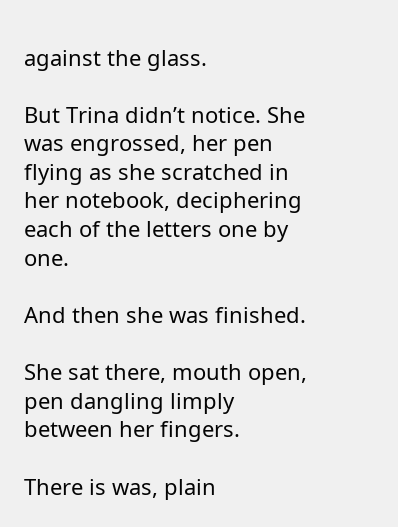against the glass.

But Trina didn’t notice. She was engrossed, her pen flying as she scratched in her notebook, deciphering each of the letters one by one.

And then she was finished.

She sat there, mouth open, pen dangling limply between her fingers.

There is was, plain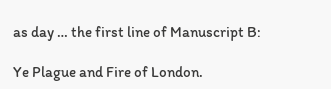as day … the first line of Manuscript B:

Ye Plague and Fire of London.